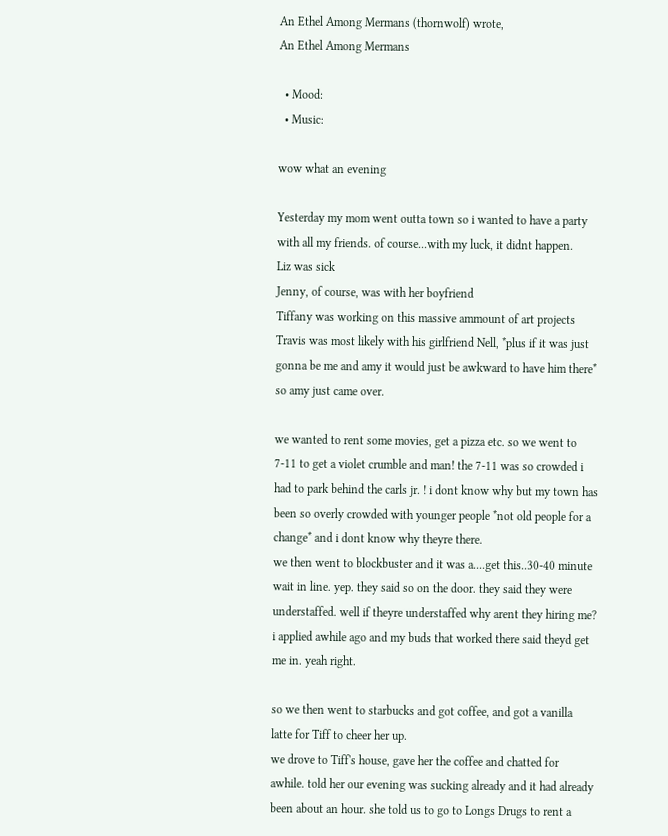An Ethel Among Mermans (thornwolf) wrote,
An Ethel Among Mermans

  • Mood:
  • Music:

wow what an evening

Yesterday my mom went outta town so i wanted to have a party with all my friends. of course...with my luck, it didnt happen.
Liz was sick
Jenny, of course, was with her boyfriend
Tiffany was working on this massive ammount of art projects
Travis was most likely with his girlfriend Nell, *plus if it was just gonna be me and amy it would just be awkward to have him there*
so amy just came over.

we wanted to rent some movies, get a pizza etc. so we went to 7-11 to get a violet crumble and man! the 7-11 was so crowded i had to park behind the carls jr. ! i dont know why but my town has been so overly crowded with younger people *not old people for a change* and i dont know why theyre there.
we then went to blockbuster and it was a....get this..30-40 minute wait in line. yep. they said so on the door. they said they were understaffed. well if theyre understaffed why arent they hiring me? i applied awhile ago and my buds that worked there said theyd get me in. yeah right.

so we then went to starbucks and got coffee, and got a vanilla latte for Tiff to cheer her up.
we drove to Tiff's house, gave her the coffee and chatted for awhile. told her our evening was sucking already and it had already been about an hour. she told us to go to Longs Drugs to rent a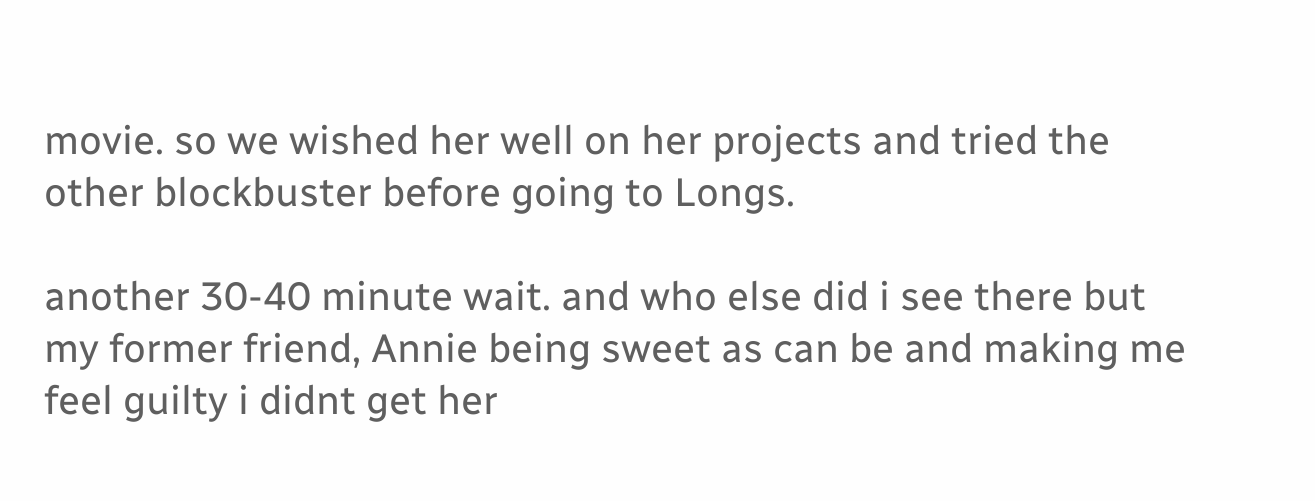movie. so we wished her well on her projects and tried the other blockbuster before going to Longs.

another 30-40 minute wait. and who else did i see there but my former friend, Annie being sweet as can be and making me feel guilty i didnt get her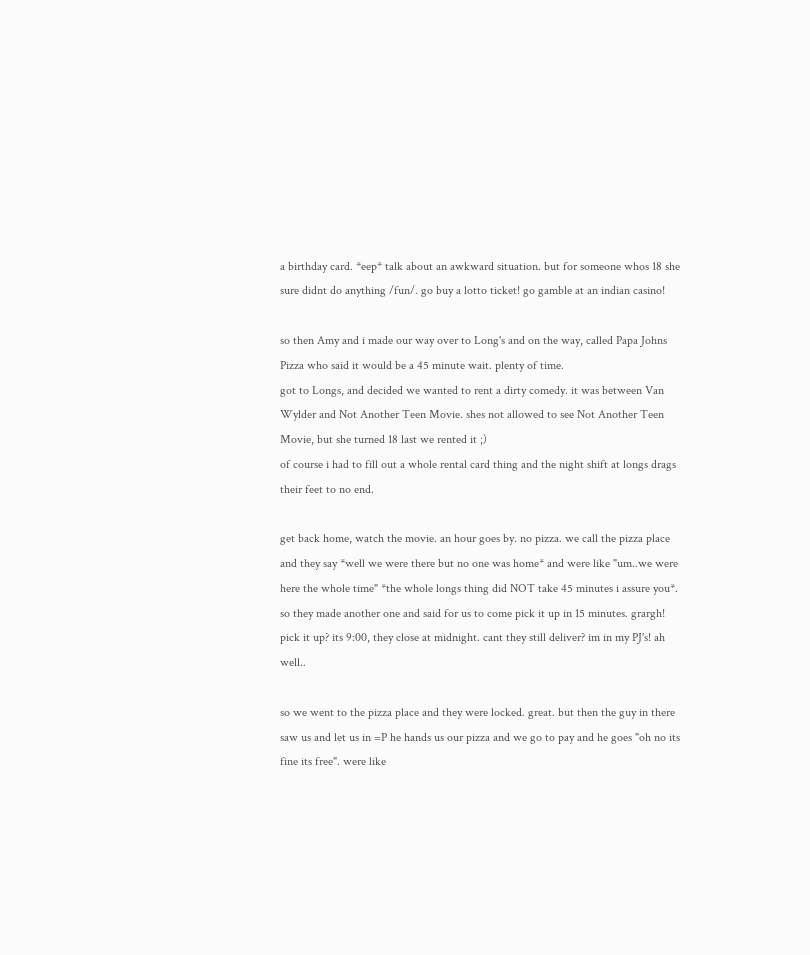a birthday card. *eep* talk about an awkward situation. but for someone whos 18 she sure didnt do anything /fun/. go buy a lotto ticket! go gamble at an indian casino!

so then Amy and i made our way over to Long's and on the way, called Papa Johns Pizza who said it would be a 45 minute wait. plenty of time.
got to Longs, and decided we wanted to rent a dirty comedy. it was between Van Wylder and Not Another Teen Movie. shes not allowed to see Not Another Teen Movie, but she turned 18 last we rented it ;)
of course i had to fill out a whole rental card thing and the night shift at longs drags their feet to no end.

get back home, watch the movie. an hour goes by. no pizza. we call the pizza place and they say *well we were there but no one was home* and were like "um..we were here the whole time" *the whole longs thing did NOT take 45 minutes i assure you*. so they made another one and said for us to come pick it up in 15 minutes. grargh! pick it up? its 9:00, they close at midnight. cant they still deliver? im in my PJ's! ah well..

so we went to the pizza place and they were locked. great. but then the guy in there saw us and let us in =P he hands us our pizza and we go to pay and he goes "oh no its fine its free". were like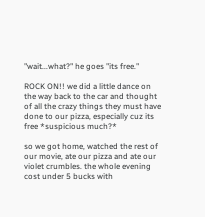"wait...what?" he goes "its free."

ROCK ON!! we did a little dance on the way back to the car and thought of all the crazy things they must have done to our pizza, especially cuz its free *suspicious much?*

so we got home, watched the rest of our movie, ate our pizza and ate our violet crumbles. the whole evening cost under 5 bucks with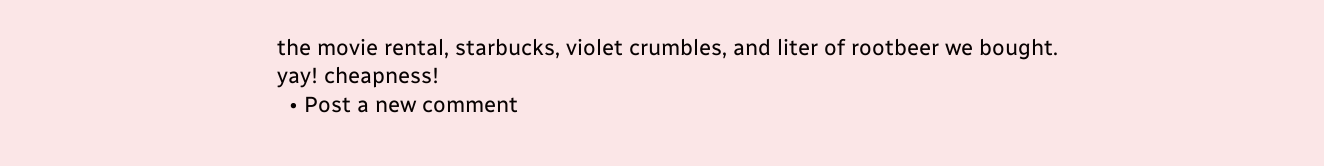the movie rental, starbucks, violet crumbles, and liter of rootbeer we bought.
yay! cheapness!
  • Post a new comment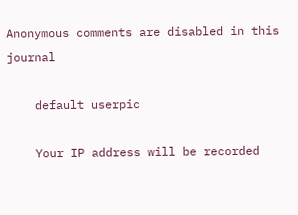Anonymous comments are disabled in this journal

    default userpic

    Your IP address will be recorded